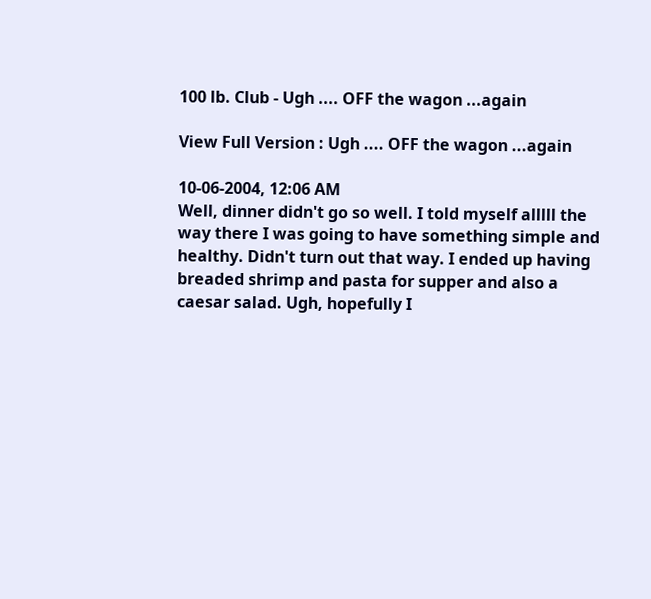100 lb. Club - Ugh .... OFF the wagon ...again

View Full Version : Ugh .... OFF the wagon ...again

10-06-2004, 12:06 AM
Well, dinner didn't go so well. I told myself alllll the way there I was going to have something simple and healthy. Didn't turn out that way. I ended up having breaded shrimp and pasta for supper and also a caesar salad. Ugh, hopefully I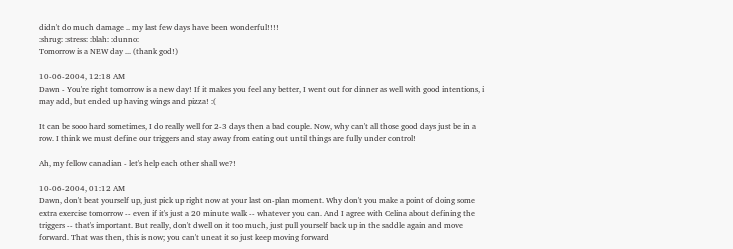didn't do much damage .. my last few days have been wonderful!!!!
:shrug: :stress: :blah: :dunno:
Tomorrow is a NEW day ... (thank god!)

10-06-2004, 12:18 AM
Dawn - You're right tomorrow is a new day! If it makes you feel any better, I went out for dinner as well with good intentions, i may add, but ended up having wings and pizza! :(

It can be sooo hard sometimes, I do really well for 2-3 days then a bad couple. Now, why can't all those good days just be in a row. I think we must define our triggers and stay away from eating out until things are fully under control!

Ah, my fellow canadian - let's help each other shall we?!

10-06-2004, 01:12 AM
Dawn, don't beat yourself up, just pick up right now at your last on-plan moment. Why don't you make a point of doing some extra exercise tomorrow -- even if it's just a 20 minute walk -- whatever you can. And I agree with Celina about defining the triggers -- that's important. But really, don't dwell on it too much, just pull yourself back up in the saddle again and move forward. That was then, this is now; you can't uneat it so just keep moving forward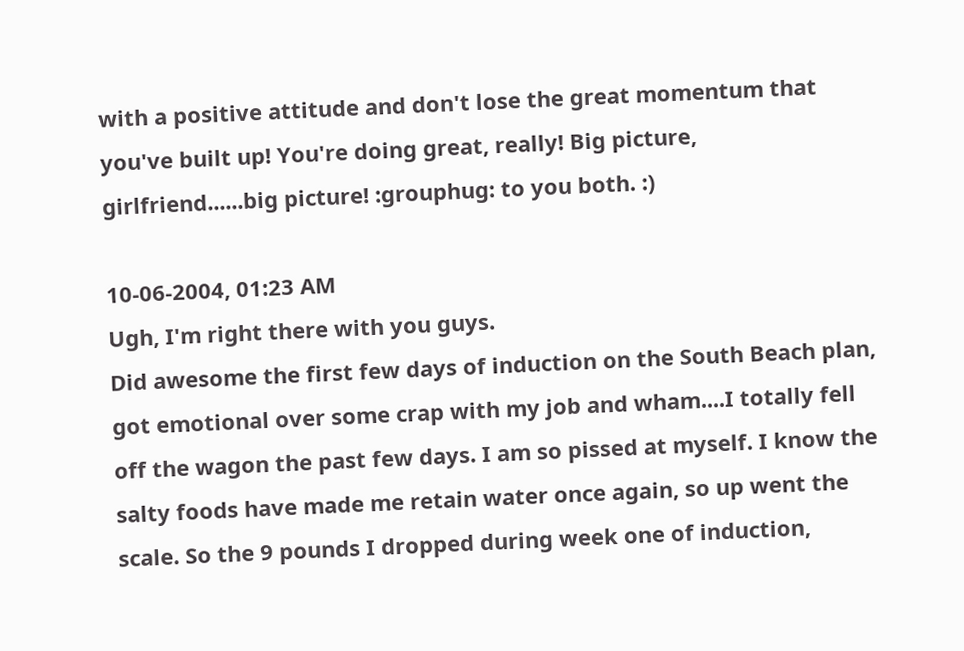with a positive attitude and don't lose the great momentum that you've built up! You're doing great, really! Big picture, girlfriend......big picture! :grouphug: to you both. :)

10-06-2004, 01:23 AM
Ugh, I'm right there with you guys.
Did awesome the first few days of induction on the South Beach plan, got emotional over some crap with my job and wham....I totally fell off the wagon the past few days. I am so pissed at myself. I know the salty foods have made me retain water once again, so up went the scale. So the 9 pounds I dropped during week one of induction,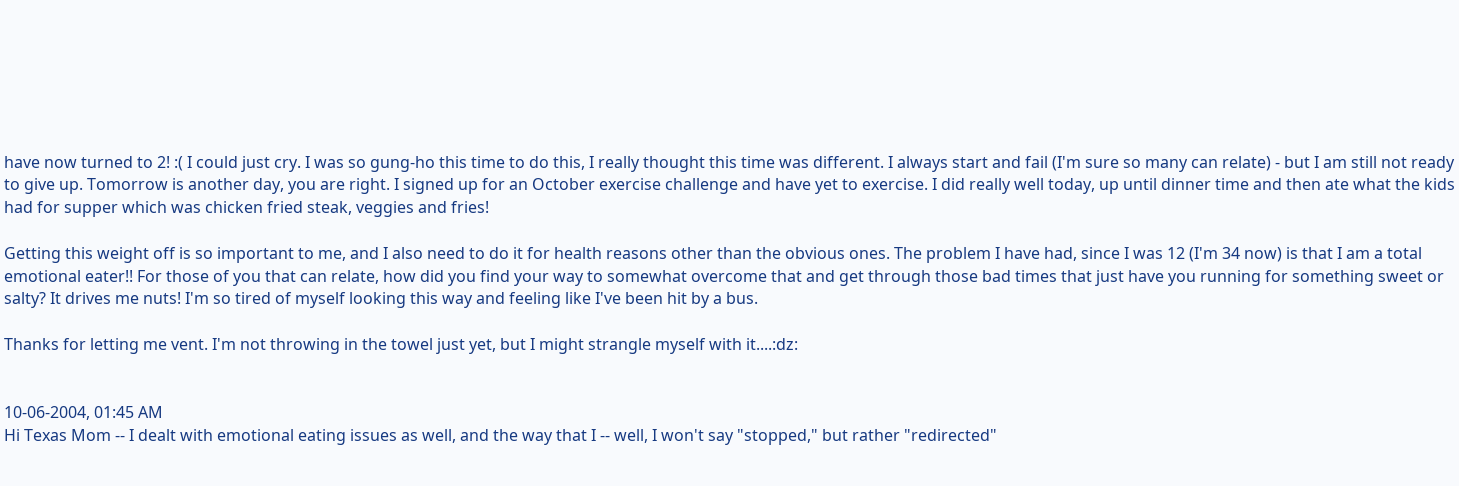have now turned to 2! :( I could just cry. I was so gung-ho this time to do this, I really thought this time was different. I always start and fail (I'm sure so many can relate) - but I am still not ready to give up. Tomorrow is another day, you are right. I signed up for an October exercise challenge and have yet to exercise. I did really well today, up until dinner time and then ate what the kids had for supper which was chicken fried steak, veggies and fries!

Getting this weight off is so important to me, and I also need to do it for health reasons other than the obvious ones. The problem I have had, since I was 12 (I'm 34 now) is that I am a total emotional eater!! For those of you that can relate, how did you find your way to somewhat overcome that and get through those bad times that just have you running for something sweet or salty? It drives me nuts! I'm so tired of myself looking this way and feeling like I've been hit by a bus.

Thanks for letting me vent. I'm not throwing in the towel just yet, but I might strangle myself with it....:dz:


10-06-2004, 01:45 AM
Hi Texas Mom -- I dealt with emotional eating issues as well, and the way that I -- well, I won't say "stopped," but rather "redirected"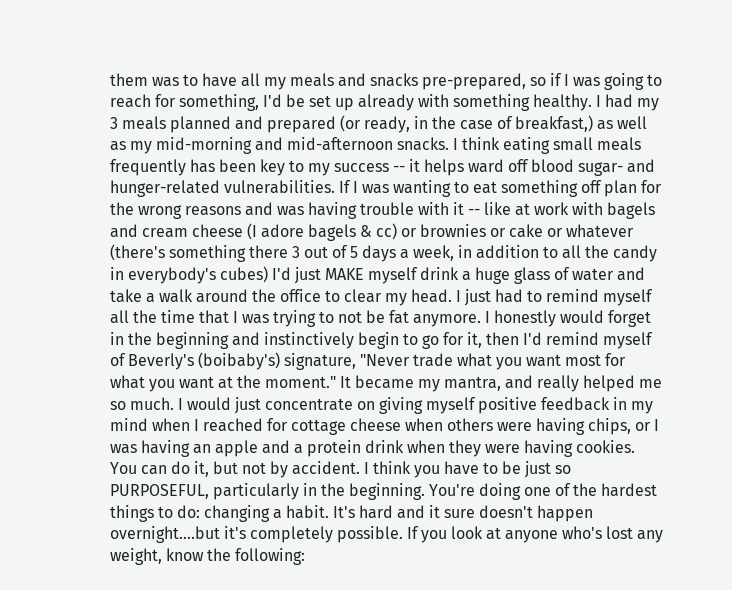them was to have all my meals and snacks pre-prepared, so if I was going to reach for something, I'd be set up already with something healthy. I had my 3 meals planned and prepared (or ready, in the case of breakfast,) as well as my mid-morning and mid-afternoon snacks. I think eating small meals frequently has been key to my success -- it helps ward off blood sugar- and hunger-related vulnerabilities. If I was wanting to eat something off plan for the wrong reasons and was having trouble with it -- like at work with bagels and cream cheese (I adore bagels & cc) or brownies or cake or whatever (there's something there 3 out of 5 days a week, in addition to all the candy in everybody's cubes) I'd just MAKE myself drink a huge glass of water and take a walk around the office to clear my head. I just had to remind myself all the time that I was trying to not be fat anymore. I honestly would forget in the beginning and instinctively begin to go for it, then I'd remind myself of Beverly's (boibaby's) signature, "Never trade what you want most for what you want at the moment." It became my mantra, and really helped me so much. I would just concentrate on giving myself positive feedback in my mind when I reached for cottage cheese when others were having chips, or I was having an apple and a protein drink when they were having cookies. You can do it, but not by accident. I think you have to be just so PURPOSEFUL, particularly in the beginning. You're doing one of the hardest things to do: changing a habit. It's hard and it sure doesn't happen overnight....but it's completely possible. If you look at anyone who's lost any weight, know the following: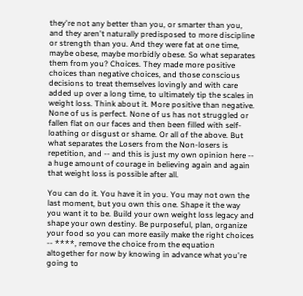they're not any better than you, or smarter than you, and they aren't naturally predisposed to more discipline or strength than you. And they were fat at one time, maybe obese, maybe morbidly obese. So what separates them from you? Choices. They made more positive choices than negative choices, and those conscious decisions to treat themselves lovingly and with care added up over a long time, to ultimately tip the scales in weight loss. Think about it. More positive than negative. None of us is perfect. None of us has not struggled or fallen flat on our faces and then been filled with self-loathing or disgust or shame. Or all of the above. But what separates the Losers from the Non-losers is repetition, and -- and this is just my own opinion here -- a huge amount of courage in believing again and again that weight loss is possible after all.

You can do it. You have it in you. You may not own the last moment, but you own this one. Shape it the way you want it to be. Build your own weight loss legacy and shape your own destiny. Be purposeful, plan, organize your food so you can more easily make the right choices -- ****, remove the choice from the equation altogether for now by knowing in advance what you're going to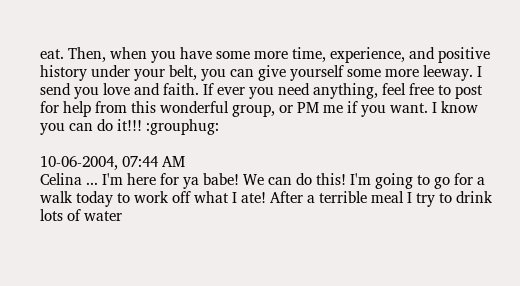eat. Then, when you have some more time, experience, and positive history under your belt, you can give yourself some more leeway. I send you love and faith. If ever you need anything, feel free to post for help from this wonderful group, or PM me if you want. I know you can do it!!! :grouphug:

10-06-2004, 07:44 AM
Celina ... I'm here for ya babe! We can do this! I'm going to go for a walk today to work off what I ate! After a terrible meal I try to drink lots of water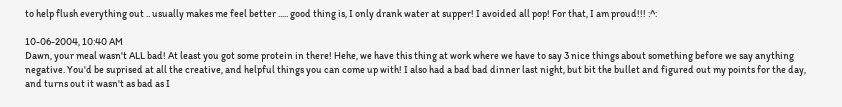to help flush everything out .. usually makes me feel better ..... good thing is, I only drank water at supper! I avoided all pop! For that, I am proud!!! :^:

10-06-2004, 10:40 AM
Dawn, your meal wasn't ALL bad! At least you got some protein in there! Hehe, we have this thing at work where we have to say 3 nice things about something before we say anything negative. You'd be suprised at all the creative, and helpful things you can come up with! I also had a bad bad dinner last night, but bit the bullet and figured out my points for the day, and turns out it wasn't as bad as I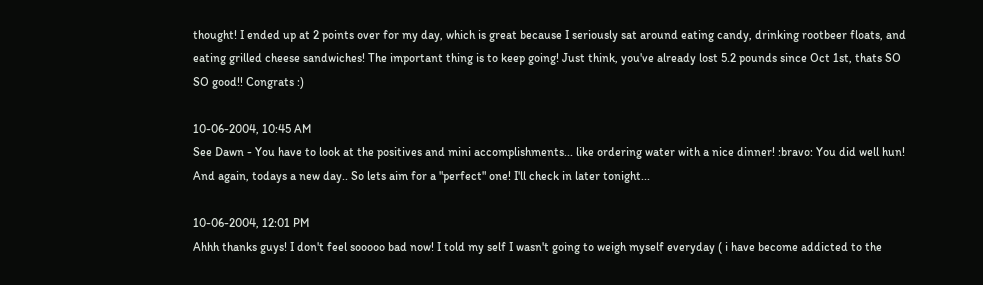thought! I ended up at 2 points over for my day, which is great because I seriously sat around eating candy, drinking rootbeer floats, and eating grilled cheese sandwiches! The important thing is to keep going! Just think, you've already lost 5.2 pounds since Oct 1st, thats SO SO good!! Congrats :)

10-06-2004, 10:45 AM
See Dawn - You have to look at the positives and mini accomplishments... like ordering water with a nice dinner! :bravo: You did well hun! And again, todays a new day.. So lets aim for a "perfect" one! I'll check in later tonight...

10-06-2004, 12:01 PM
Ahhh thanks guys! I don't feel sooooo bad now! I told my self I wasn't going to weigh myself everyday ( i have become addicted to the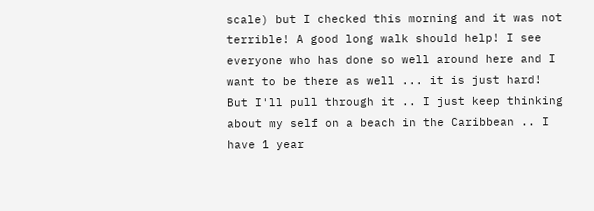scale) but I checked this morning and it was not terrible! A good long walk should help! I see everyone who has done so well around here and I want to be there as well ... it is just hard! But I'll pull through it .. I just keep thinking about my self on a beach in the Caribbean .. I have 1 year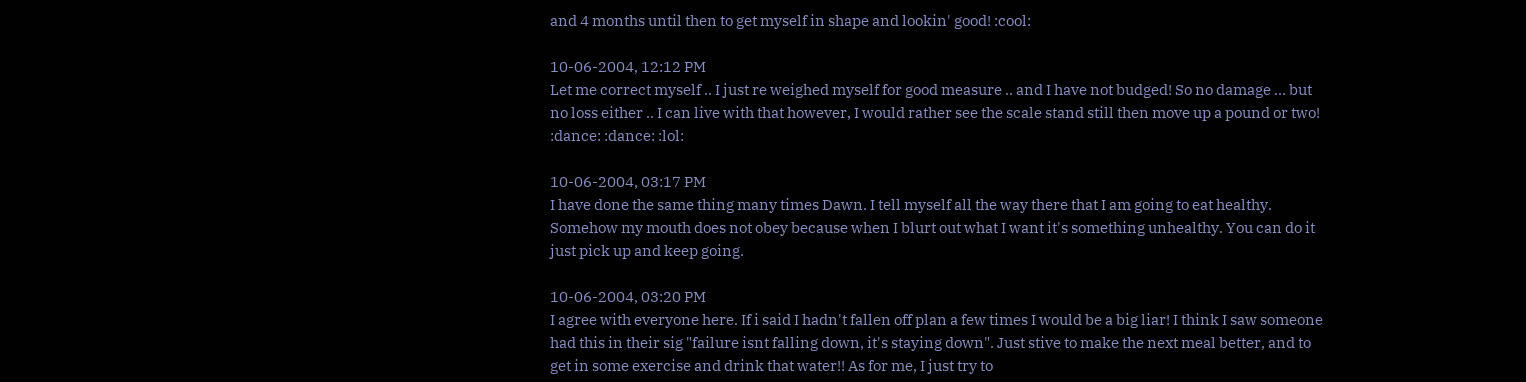and 4 months until then to get myself in shape and lookin' good! :cool:

10-06-2004, 12:12 PM
Let me correct myself .. I just re weighed myself for good measure .. and I have not budged! So no damage ... but no loss either .. I can live with that however, I would rather see the scale stand still then move up a pound or two! :dance: :dance: :lol:

10-06-2004, 03:17 PM
I have done the same thing many times Dawn. I tell myself all the way there that I am going to eat healthy. Somehow my mouth does not obey because when I blurt out what I want it's something unhealthy. You can do it just pick up and keep going.

10-06-2004, 03:20 PM
I agree with everyone here. If i said I hadn't fallen off plan a few times I would be a big liar! I think I saw someone had this in their sig "failure isnt falling down, it's staying down". Just stive to make the next meal better, and to get in some exercise and drink that water!! As for me, I just try to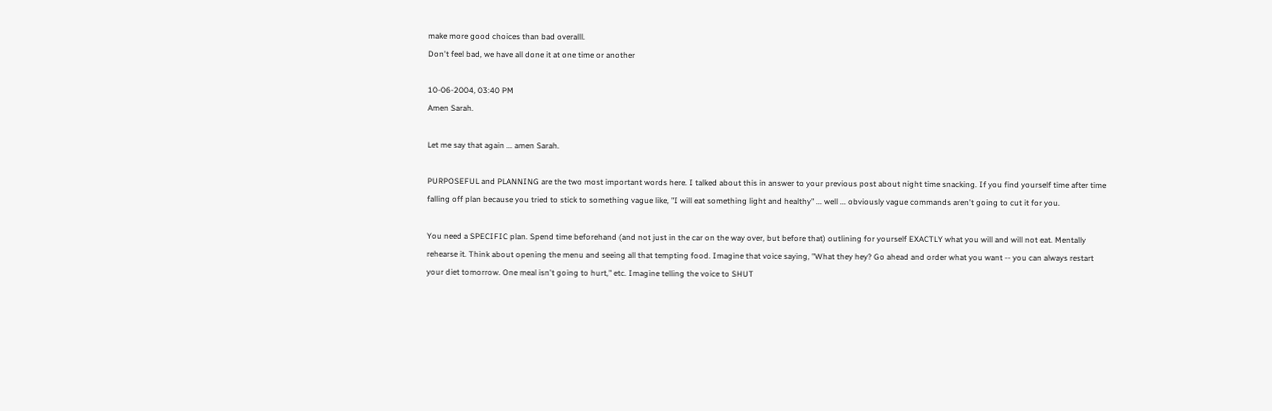make more good choices than bad overalll.
Don't feel bad, we have all done it at one time or another

10-06-2004, 03:40 PM
Amen Sarah.

Let me say that again ... amen Sarah.

PURPOSEFUL and PLANNING are the two most important words here. I talked about this in answer to your previous post about night time snacking. If you find yourself time after time falling off plan because you tried to stick to something vague like, "I will eat something light and healthy" ... well ... obviously vague commands aren't going to cut it for you.

You need a SPECIFIC plan. Spend time beforehand (and not just in the car on the way over, but before that) outlining for yourself EXACTLY what you will and will not eat. Mentally rehearse it. Think about opening the menu and seeing all that tempting food. Imagine that voice saying, "What they hey? Go ahead and order what you want -- you can always restart your diet tomorrow. One meal isn't going to hurt," etc. Imagine telling the voice to SHUT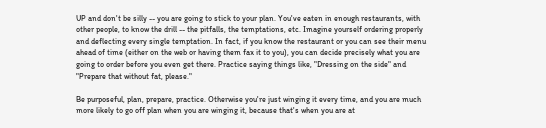UP and don't be silly -- you are going to stick to your plan. You've eaten in enough restaurants, with other people, to know the drill -- the pitfalls, the temptations, etc. Imagine yourself ordering properly and deflecting every single temptation. In fact, if you know the restaurant or you can see their menu ahead of time (either on the web or having them fax it to you), you can decide precisely what you are going to order before you even get there. Practice saying things like, "Dressing on the side" and "Prepare that without fat, please."

Be purposeful, plan, prepare, practice. Otherwise you're just winging it every time, and you are much more likely to go off plan when you are winging it, because that's when you are at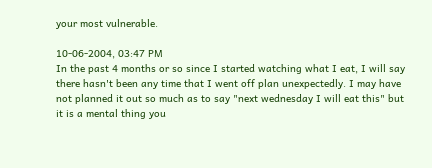your most vulnerable.

10-06-2004, 03:47 PM
In the past 4 months or so since I started watching what I eat, I will say there hasn't been any time that I went off plan unexpectedly. I may have not planned it out so much as to say "next wednesday I will eat this" but it is a mental thing you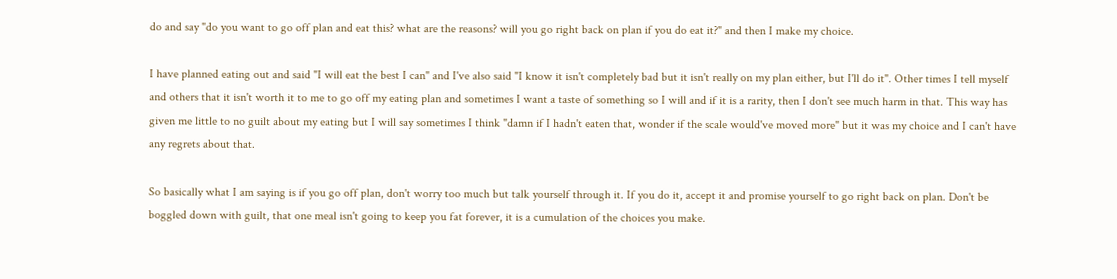do and say "do you want to go off plan and eat this? what are the reasons? will you go right back on plan if you do eat it?" and then I make my choice.

I have planned eating out and said "I will eat the best I can" and I've also said "I know it isn't completely bad but it isn't really on my plan either, but I'll do it". Other times I tell myself and others that it isn't worth it to me to go off my eating plan and sometimes I want a taste of something so I will and if it is a rarity, then I don't see much harm in that. This way has given me little to no guilt about my eating but I will say sometimes I think "damn if I hadn't eaten that, wonder if the scale would've moved more" but it was my choice and I can't have any regrets about that.

So basically what I am saying is if you go off plan, don't worry too much but talk yourself through it. If you do it, accept it and promise yourself to go right back on plan. Don't be boggled down with guilt, that one meal isn't going to keep you fat forever, it is a cumulation of the choices you make.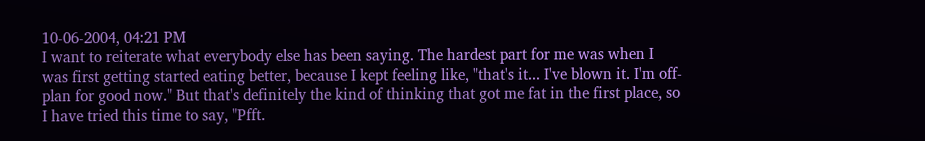10-06-2004, 04:21 PM
I want to reiterate what everybody else has been saying. The hardest part for me was when I was first getting started eating better, because I kept feeling like, "that's it... I've blown it. I'm off-plan for good now." But that's definitely the kind of thinking that got me fat in the first place, so I have tried this time to say, "Pfft.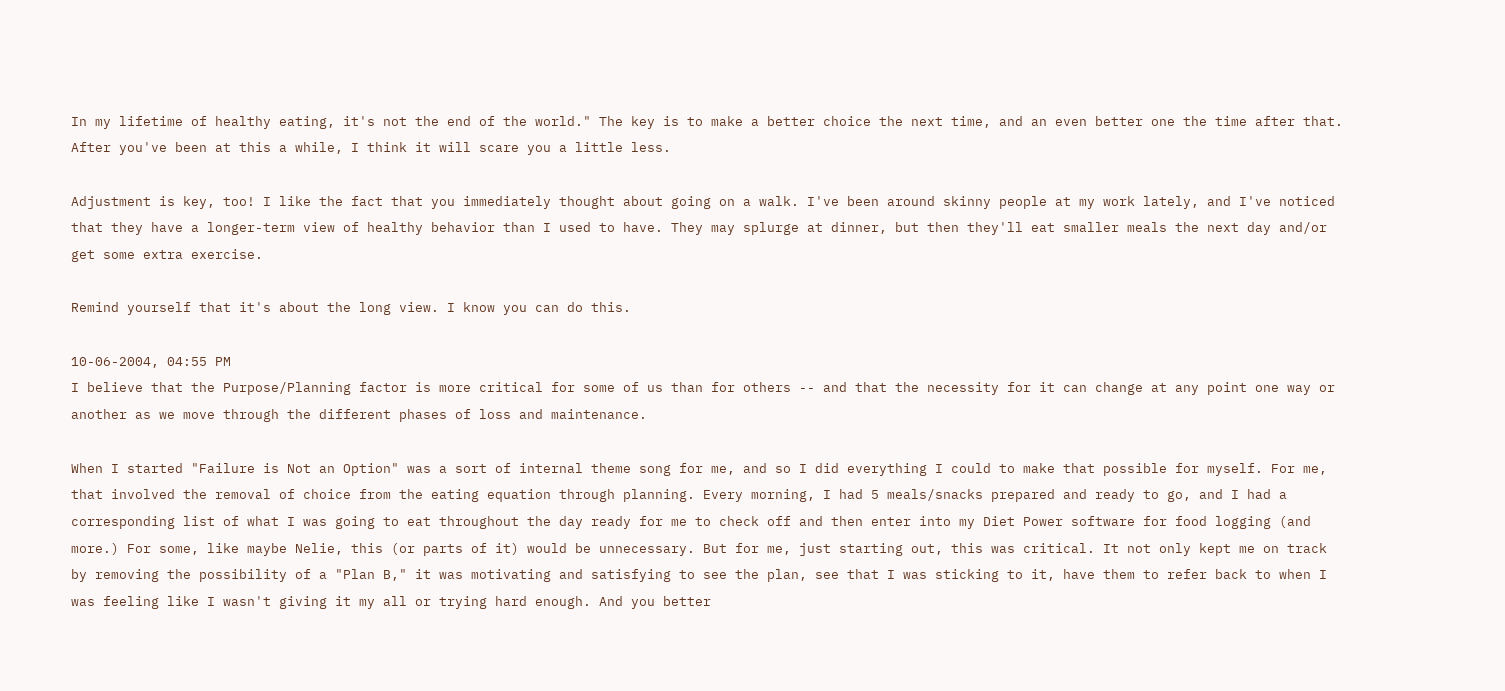In my lifetime of healthy eating, it's not the end of the world." The key is to make a better choice the next time, and an even better one the time after that. After you've been at this a while, I think it will scare you a little less.

Adjustment is key, too! I like the fact that you immediately thought about going on a walk. I've been around skinny people at my work lately, and I've noticed that they have a longer-term view of healthy behavior than I used to have. They may splurge at dinner, but then they'll eat smaller meals the next day and/or get some extra exercise.

Remind yourself that it's about the long view. I know you can do this.

10-06-2004, 04:55 PM
I believe that the Purpose/Planning factor is more critical for some of us than for others -- and that the necessity for it can change at any point one way or another as we move through the different phases of loss and maintenance.

When I started "Failure is Not an Option" was a sort of internal theme song for me, and so I did everything I could to make that possible for myself. For me, that involved the removal of choice from the eating equation through planning. Every morning, I had 5 meals/snacks prepared and ready to go, and I had a corresponding list of what I was going to eat throughout the day ready for me to check off and then enter into my Diet Power software for food logging (and more.) For some, like maybe Nelie, this (or parts of it) would be unnecessary. But for me, just starting out, this was critical. It not only kept me on track by removing the possibility of a "Plan B," it was motivating and satisfying to see the plan, see that I was sticking to it, have them to refer back to when I was feeling like I wasn't giving it my all or trying hard enough. And you better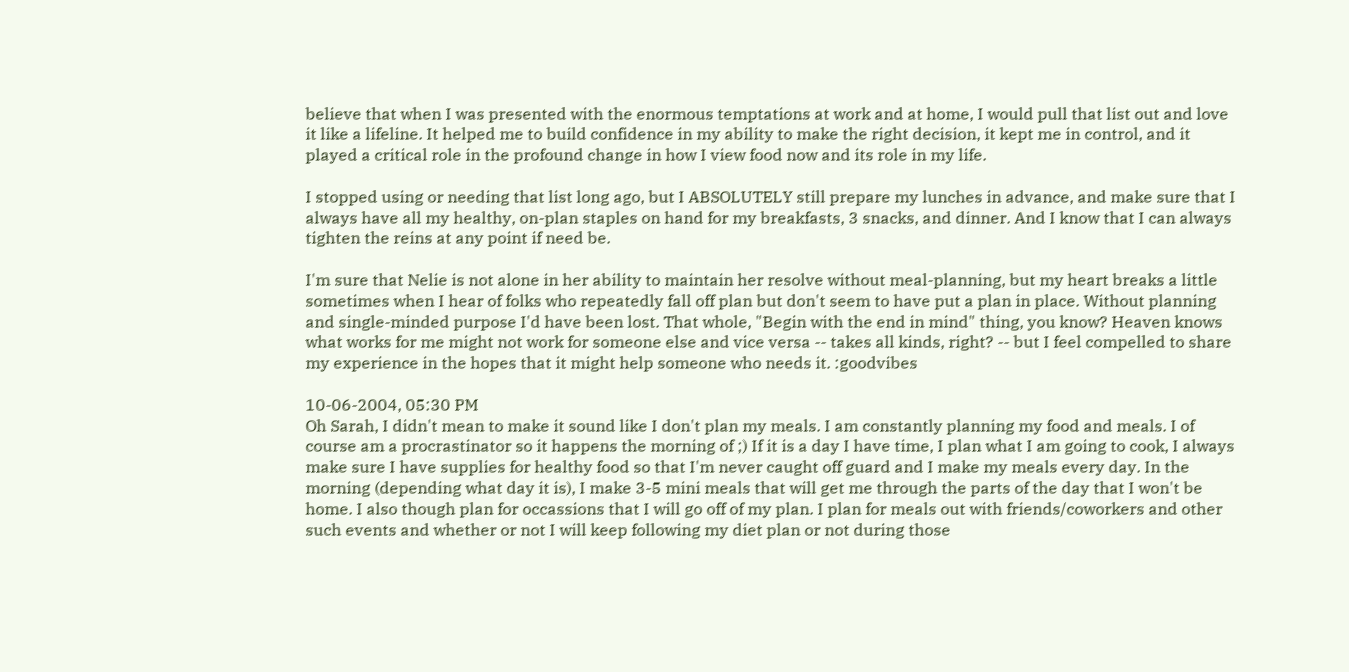believe that when I was presented with the enormous temptations at work and at home, I would pull that list out and love it like a lifeline. It helped me to build confidence in my ability to make the right decision, it kept me in control, and it played a critical role in the profound change in how I view food now and its role in my life.

I stopped using or needing that list long ago, but I ABSOLUTELY still prepare my lunches in advance, and make sure that I always have all my healthy, on-plan staples on hand for my breakfasts, 3 snacks, and dinner. And I know that I can always tighten the reins at any point if need be.

I'm sure that Nelie is not alone in her ability to maintain her resolve without meal-planning, but my heart breaks a little sometimes when I hear of folks who repeatedly fall off plan but don't seem to have put a plan in place. Without planning and single-minded purpose I'd have been lost. That whole, "Begin with the end in mind" thing, you know? Heaven knows what works for me might not work for someone else and vice versa -- takes all kinds, right? -- but I feel compelled to share my experience in the hopes that it might help someone who needs it. :goodvibes

10-06-2004, 05:30 PM
Oh Sarah, I didn't mean to make it sound like I don't plan my meals. I am constantly planning my food and meals. I of course am a procrastinator so it happens the morning of ;) If it is a day I have time, I plan what I am going to cook, I always make sure I have supplies for healthy food so that I'm never caught off guard and I make my meals every day. In the morning (depending what day it is), I make 3-5 mini meals that will get me through the parts of the day that I won't be home. I also though plan for occassions that I will go off of my plan. I plan for meals out with friends/coworkers and other such events and whether or not I will keep following my diet plan or not during those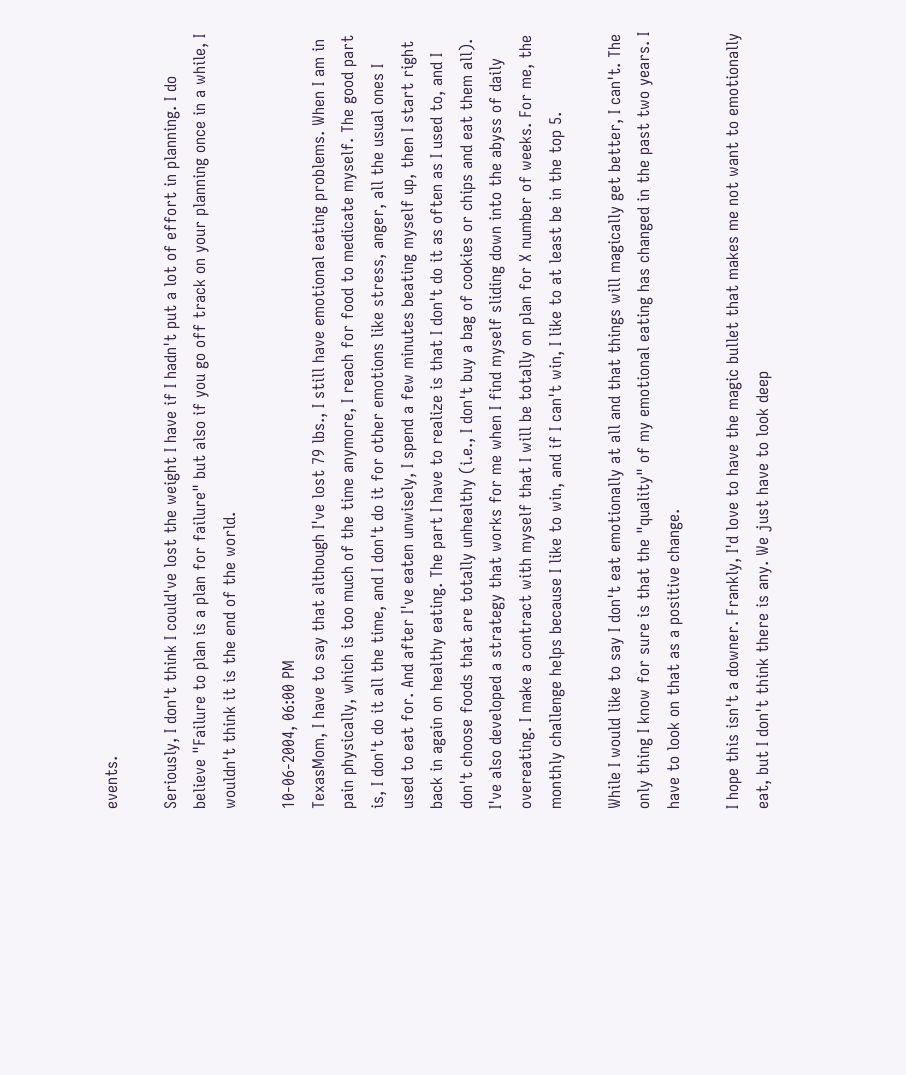events.

Seriously, I don't think I could've lost the weight I have if I hadn't put a lot of effort in planning. I do believe "Failure to plan is a plan for failure" but also if you go off track on your planning once in a while, I wouldn't think it is the end of the world.

10-06-2004, 06:00 PM
TexasMom, I have to say that although I've lost 79 lbs., I still have emotional eating problems. When I am in pain physically, which is too much of the time anymore, I reach for food to medicate myself. The good part is, I don't do it all the time, and I don't do it for other emotions like stress, anger, all the usual ones I used to eat for. And after I've eaten unwisely, I spend a few minutes beating myself up, then I start right back in again on healthy eating. The part I have to realize is that I don't do it as often as I used to, and I don't choose foods that are totally unhealthy (i.e., I don't buy a bag of cookies or chips and eat them all). I've also developed a strategy that works for me when I find myself sliding down into the abyss of daily overeating. I make a contract with myself that I will be totally on plan for X number of weeks. For me, the monthly challenge helps because I like to win, and if I can't win, I like to at least be in the top 5.

While I would like to say I don't eat emotionally at all and that things will magically get better, I can't. The only thing I know for sure is that the "quality" of my emotional eating has changed in the past two years. I have to look on that as a positive change.

I hope this isn't a downer. Frankly, I'd love to have the magic bullet that makes me not want to emotionally eat, but I don't think there is any. We just have to look deep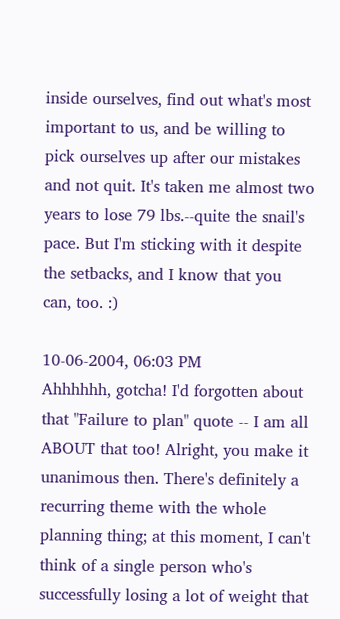inside ourselves, find out what's most important to us, and be willing to pick ourselves up after our mistakes and not quit. It's taken me almost two years to lose 79 lbs.--quite the snail's pace. But I'm sticking with it despite the setbacks, and I know that you can, too. :)

10-06-2004, 06:03 PM
Ahhhhhh, gotcha! I'd forgotten about that "Failure to plan" quote -- I am all ABOUT that too! Alright, you make it unanimous then. There's definitely a recurring theme with the whole planning thing; at this moment, I can't think of a single person who's successfully losing a lot of weight that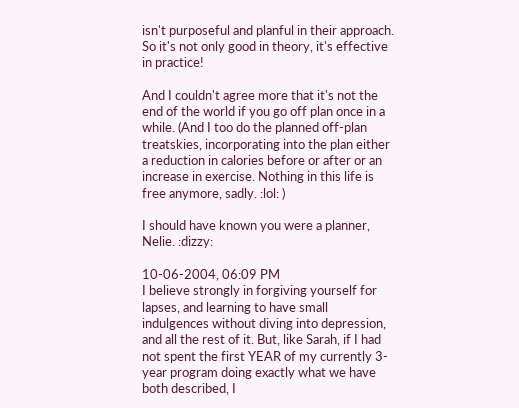isn't purposeful and planful in their approach. So it's not only good in theory, it's effective in practice!

And I couldn't agree more that it's not the end of the world if you go off plan once in a while. (And I too do the planned off-plan treatskies, incorporating into the plan either a reduction in calories before or after or an increase in exercise. Nothing in this life is free anymore, sadly. :lol: )

I should have known you were a planner, Nelie. :dizzy:

10-06-2004, 06:09 PM
I believe strongly in forgiving yourself for lapses, and learning to have small indulgences without diving into depression, and all the rest of it. But, like Sarah, if I had not spent the first YEAR of my currently 3-year program doing exactly what we have both described, I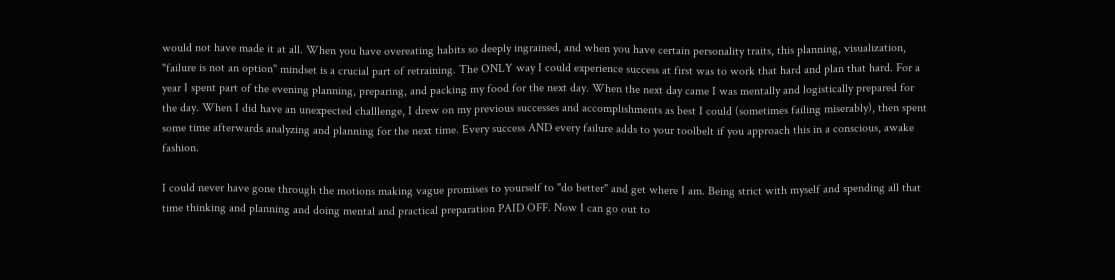would not have made it at all. When you have overeating habits so deeply ingrained, and when you have certain personality traits, this planning, visualization, "failure is not an option" mindset is a crucial part of retraining. The ONLY way I could experience success at first was to work that hard and plan that hard. For a year I spent part of the evening planning, preparing, and packing my food for the next day. When the next day came I was mentally and logistically prepared for the day. When I did have an unexpected challlenge, I drew on my previous successes and accomplishments as best I could (sometimes failing miserably), then spent some time afterwards analyzing and planning for the next time. Every success AND every failure adds to your toolbelt if you approach this in a conscious, awake fashion.

I could never have gone through the motions making vague promises to yourself to "do better" and get where I am. Being strict with myself and spending all that time thinking and planning and doing mental and practical preparation PAID OFF. Now I can go out to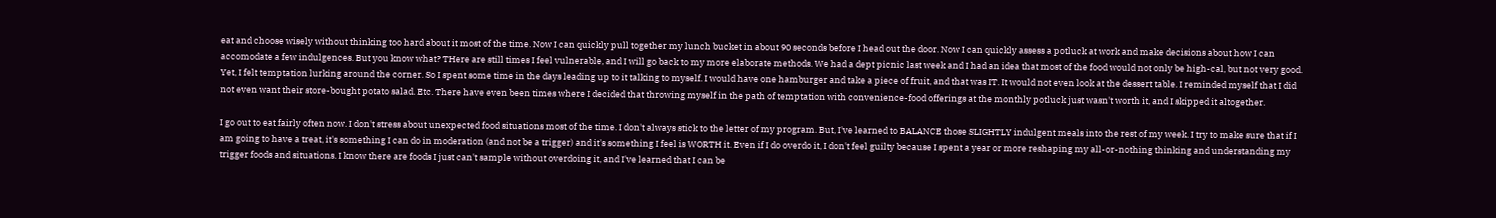eat and choose wisely without thinking too hard about it most of the time. Now I can quickly pull together my lunch bucket in about 90 seconds before I head out the door. Now I can quickly assess a potluck at work and make decisions about how I can accomodate a few indulgences. But you know what? THere are still times I feel vulnerable, and I will go back to my more elaborate methods. We had a dept picnic last week and I had an idea that most of the food would not only be high-cal, but not very good. Yet, I felt temptation lurking around the corner. So I spent some time in the days leading up to it talking to myself. I would have one hamburger and take a piece of fruit, and that was IT. It would not even look at the dessert table. I reminded myself that I did not even want their store-bought potato salad. Etc. There have even been times where I decided that throwing myself in the path of temptation with convenience-food offerings at the monthly potluck just wasn't worth it, and I skipped it altogether.

I go out to eat fairly often now. I don't stress about unexpected food situations most of the time. I don't always stick to the letter of my program. But, I've learned to BALANCE those SLIGHTLY indulgent meals into the rest of my week. I try to make sure that if I am going to have a treat, it's something I can do in moderation (and not be a trigger) and it's something I feel is WORTH it. Even if I do overdo it, I don't feel guilty because I spent a year or more reshaping my all-or-nothing thinking and understanding my trigger foods and situations. I know there are foods I just can't sample without overdoing it, and I've learned that I can be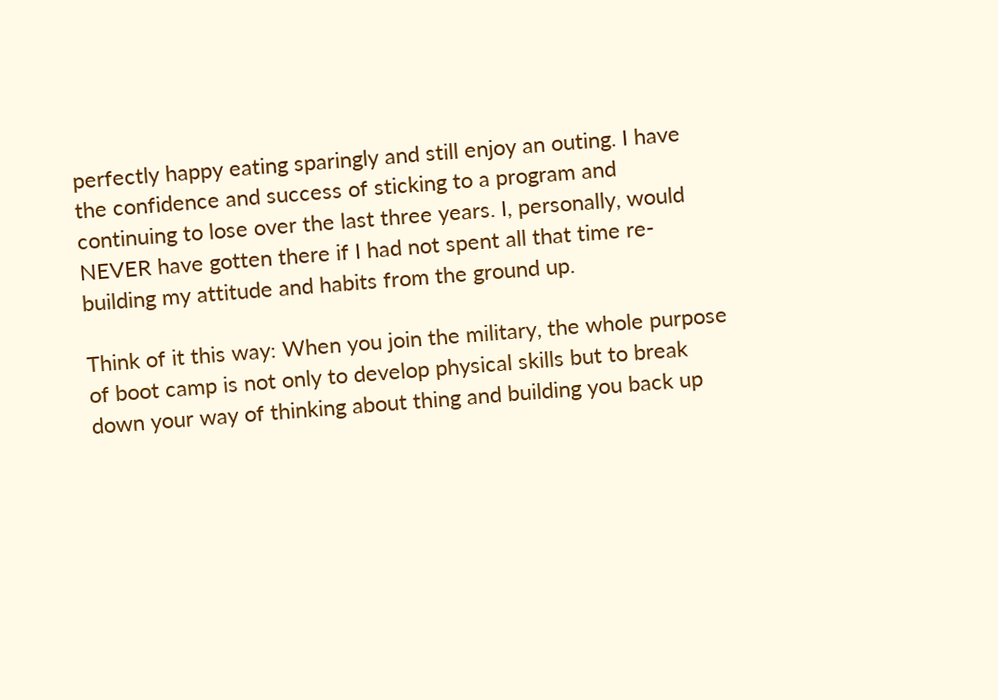perfectly happy eating sparingly and still enjoy an outing. I have the confidence and success of sticking to a program and continuing to lose over the last three years. I, personally, would NEVER have gotten there if I had not spent all that time re-building my attitude and habits from the ground up.

Think of it this way: When you join the military, the whole purpose of boot camp is not only to develop physical skills but to break down your way of thinking about thing and building you back up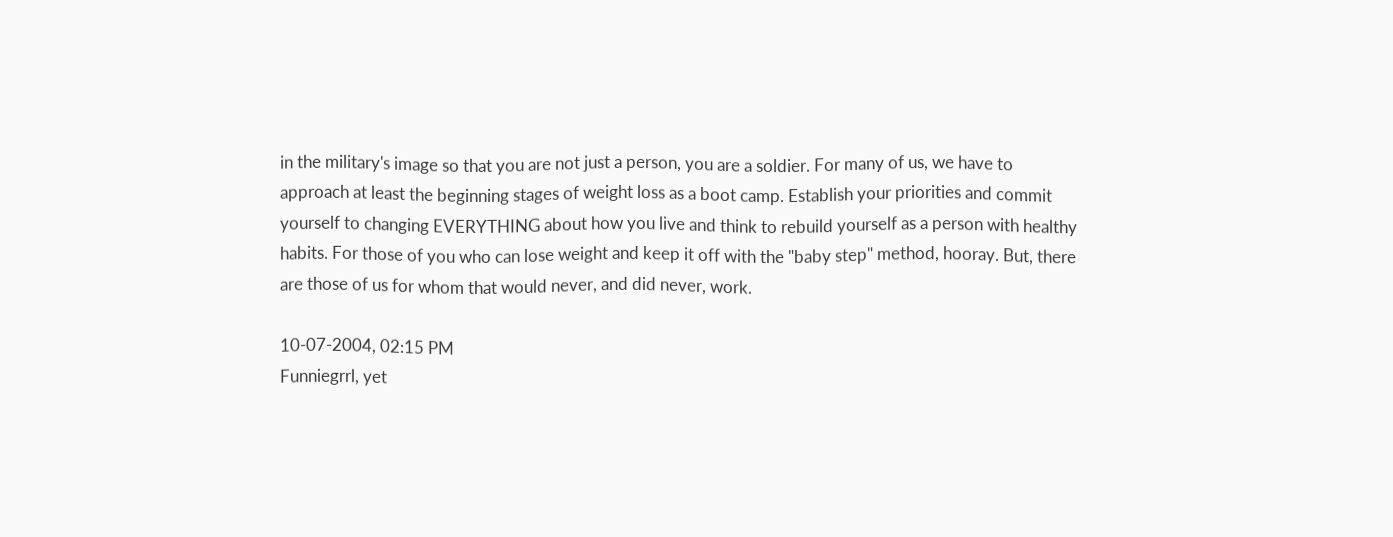in the military's image so that you are not just a person, you are a soldier. For many of us, we have to approach at least the beginning stages of weight loss as a boot camp. Establish your priorities and commit yourself to changing EVERYTHING about how you live and think to rebuild yourself as a person with healthy habits. For those of you who can lose weight and keep it off with the "baby step" method, hooray. But, there are those of us for whom that would never, and did never, work.

10-07-2004, 02:15 PM
Funniegrrl, yet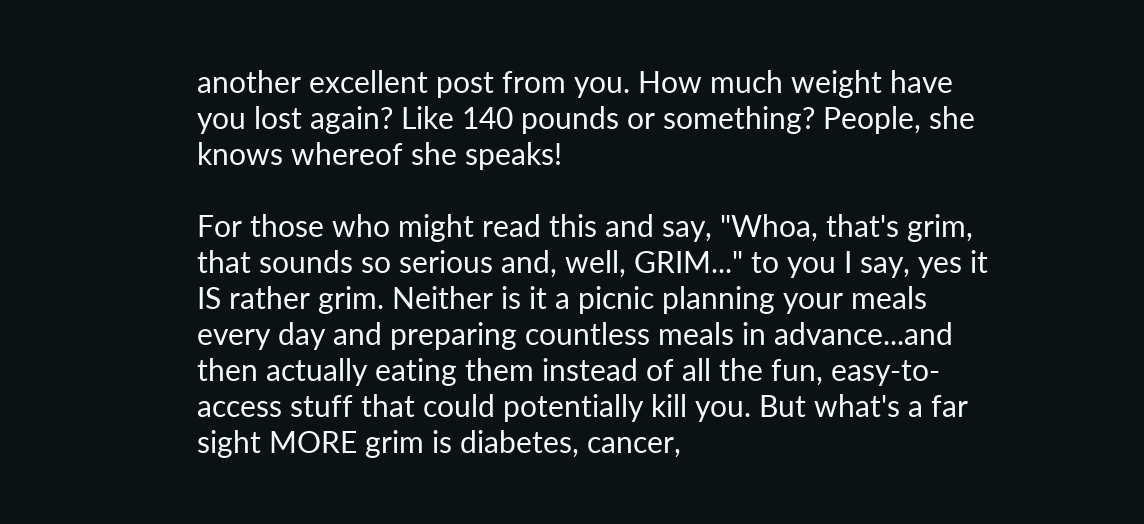another excellent post from you. How much weight have you lost again? Like 140 pounds or something? People, she knows whereof she speaks!

For those who might read this and say, "Whoa, that's grim, that sounds so serious and, well, GRIM..." to you I say, yes it IS rather grim. Neither is it a picnic planning your meals every day and preparing countless meals in advance...and then actually eating them instead of all the fun, easy-to-access stuff that could potentially kill you. But what's a far sight MORE grim is diabetes, cancer,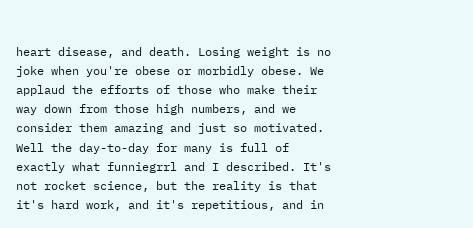heart disease, and death. Losing weight is no joke when you're obese or morbidly obese. We applaud the efforts of those who make their way down from those high numbers, and we consider them amazing and just so motivated. Well the day-to-day for many is full of exactly what funniegrrl and I described. It's not rocket science, but the reality is that it's hard work, and it's repetitious, and in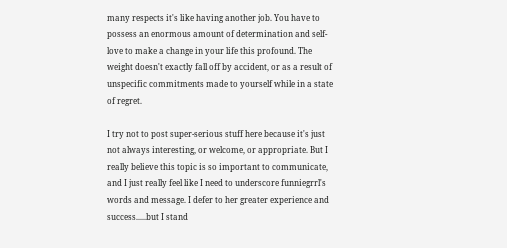many respects it's like having another job. You have to possess an enormous amount of determination and self-love to make a change in your life this profound. The weight doesn't exactly fall off by accident, or as a result of unspecific commitments made to yourself while in a state of regret.

I try not to post super-serious stuff here because it's just not always interesting, or welcome, or appropriate. But I really believe this topic is so important to communicate, and I just really feel like I need to underscore funniegrrl's words and message. I defer to her greater experience and success.....but I stand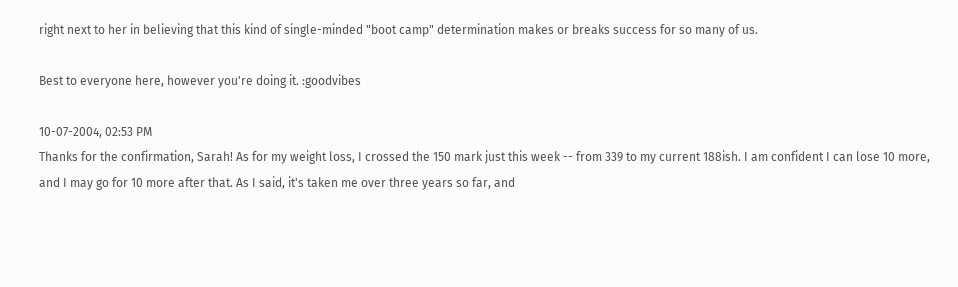right next to her in believing that this kind of single-minded "boot camp" determination makes or breaks success for so many of us.

Best to everyone here, however you're doing it. :goodvibes

10-07-2004, 02:53 PM
Thanks for the confirmation, Sarah! As for my weight loss, I crossed the 150 mark just this week -- from 339 to my current 188ish. I am confident I can lose 10 more, and I may go for 10 more after that. As I said, it's taken me over three years so far, and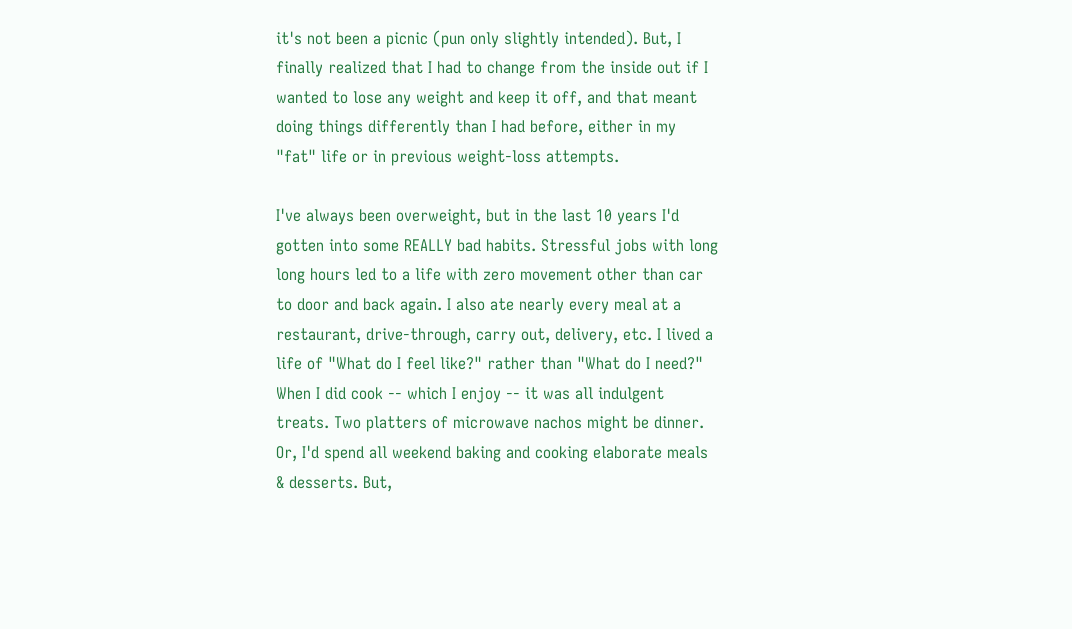it's not been a picnic (pun only slightly intended). But, I finally realized that I had to change from the inside out if I wanted to lose any weight and keep it off, and that meant doing things differently than I had before, either in my "fat" life or in previous weight-loss attempts.

I've always been overweight, but in the last 10 years I'd gotten into some REALLY bad habits. Stressful jobs with long long hours led to a life with zero movement other than car to door and back again. I also ate nearly every meal at a restaurant, drive-through, carry out, delivery, etc. I lived a life of "What do I feel like?" rather than "What do I need?" When I did cook -- which I enjoy -- it was all indulgent treats. Two platters of microwave nachos might be dinner. Or, I'd spend all weekend baking and cooking elaborate meals & desserts. But,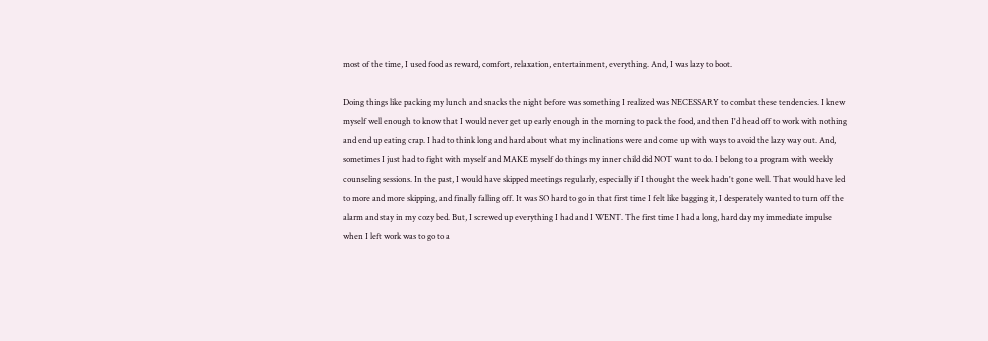most of the time, I used food as reward, comfort, relaxation, entertainment, everything. And, I was lazy to boot.

Doing things like packing my lunch and snacks the night before was something I realized was NECESSARY to combat these tendencies. I knew myself well enough to know that I would never get up early enough in the morning to pack the food, and then I'd head off to work with nothing and end up eating crap. I had to think long and hard about what my inclinations were and come up with ways to avoid the lazy way out. And, sometimes I just had to fight with myself and MAKE myself do things my inner child did NOT want to do. I belong to a program with weekly counseling sessions. In the past, I would have skipped meetings regularly, especially if I thought the week hadn't gone well. That would have led to more and more skipping, and finally falling off. It was SO hard to go in that first time I felt like bagging it, I desperately wanted to turn off the alarm and stay in my cozy bed. But, I screwed up everything I had and I WENT. The first time I had a long, hard day my immediate impulse when I left work was to go to a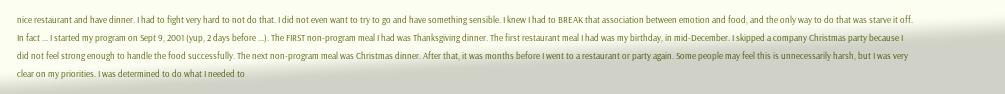nice restaurant and have dinner. I had to fight very hard to not do that. I did not even want to try to go and have something sensible. I knew I had to BREAK that association between emotion and food, and the only way to do that was starve it off. In fact ... I started my program on Sept 9, 2001 (yup, 2 days before ...). The FIRST non-program meal I had was Thanksgiving dinner. The first restaurant meal I had was my birthday, in mid-December. I skipped a company Christmas party because I did not feel strong enough to handle the food successfully. The next non-program meal was Christmas dinner. After that, it was months before I went to a restaurant or party again. Some people may feel this is unnecessarily harsh, but I was very clear on my priorities. I was determined to do what I needed to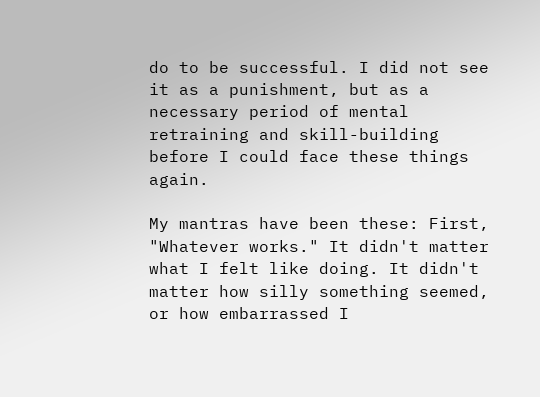do to be successful. I did not see it as a punishment, but as a necessary period of mental retraining and skill-building before I could face these things again.

My mantras have been these: First, "Whatever works." It didn't matter what I felt like doing. It didn't matter how silly something seemed, or how embarrassed I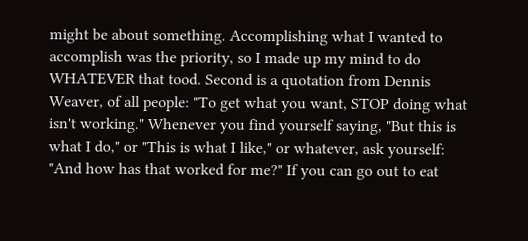might be about something. Accomplishing what I wanted to accomplish was the priority, so I made up my mind to do WHATEVER that tood. Second is a quotation from Dennis Weaver, of all people: "To get what you want, STOP doing what isn't working." Whenever you find yourself saying, "But this is what I do," or "This is what I like," or whatever, ask yourself: "And how has that worked for me?" If you can go out to eat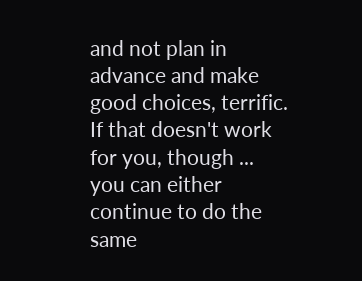and not plan in advance and make good choices, terrific. If that doesn't work for you, though ... you can either continue to do the same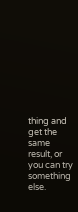thing and get the same result, or you can try something else.